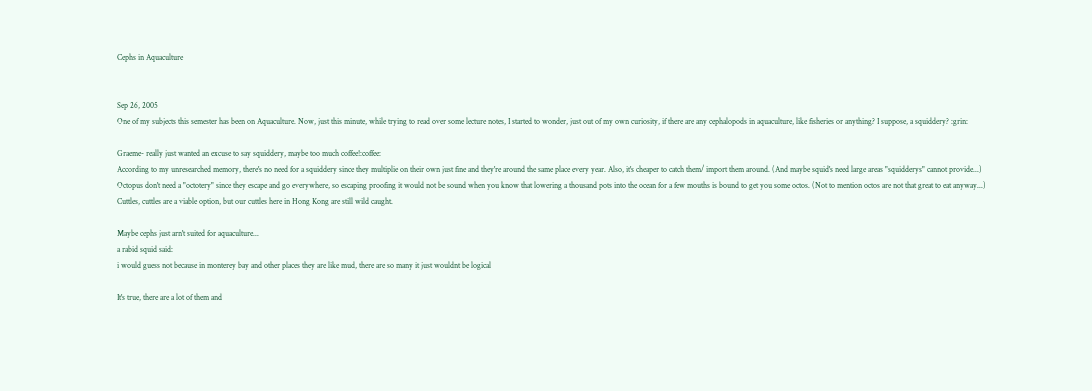Cephs in Aquaculture


Sep 26, 2005
One of my subjects this semester has been on Aquaculture. Now, just this minute, while trying to read over some lecture notes, I started to wonder, just out of my own curiosity, if there are any cephalopods in aquaculture, like fisheries or anything? I suppose, a squiddery? :grin:

Graeme- really just wanted an excuse to say squiddery, maybe too much coffee!:coffee:
According to my unresearched memory, there's no need for a squiddery since they multiplie on their own just fine and they're around the same place every year. Also, it's cheaper to catch them/ import them around. (And maybe squid's need large areas "squidderys" cannot provide...)
Octopus don't need a "octotery" since they escape and go everywhere, so escaping proofing it would not be sound when you know that lowering a thousand pots into the ocean for a few mouths is bound to get you some octos. (Not to mention octos are not that great to eat anyway...)
Cuttles, cuttles are a viable option, but our cuttles here in Hong Kong are still wild caught.

Maybe cephs just arn't suited for aquaculture...
a rabid squid said:
i would guess not because in monterey bay and other places they are like mud, there are so many it just wouldnt be logical

It's true, there are a lot of them and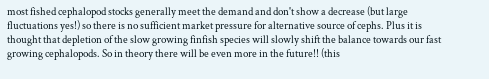most fished cephalopod stocks generally meet the demand and don't show a decrease (but large fluctuations yes!) so there is no sufficient market pressure for alternative source of cephs. Plus it is thought that depletion of the slow growing finfish species will slowly shift the balance towards our fast growing cephalopods. So in theory there will be even more in the future!! (this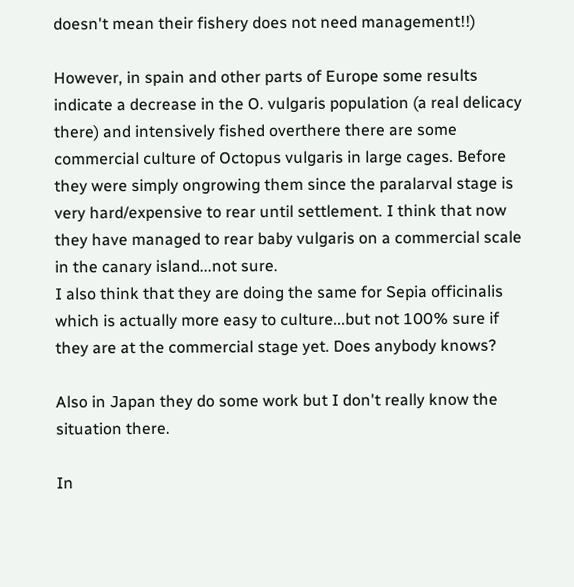doesn't mean their fishery does not need management!!)

However, in spain and other parts of Europe some results indicate a decrease in the O. vulgaris population (a real delicacy there) and intensively fished overthere there are some commercial culture of Octopus vulgaris in large cages. Before they were simply ongrowing them since the paralarval stage is very hard/expensive to rear until settlement. I think that now they have managed to rear baby vulgaris on a commercial scale in the canary island...not sure.
I also think that they are doing the same for Sepia officinalis which is actually more easy to culture...but not 100% sure if they are at the commercial stage yet. Does anybody knows?

Also in Japan they do some work but I don't really know the situation there.

In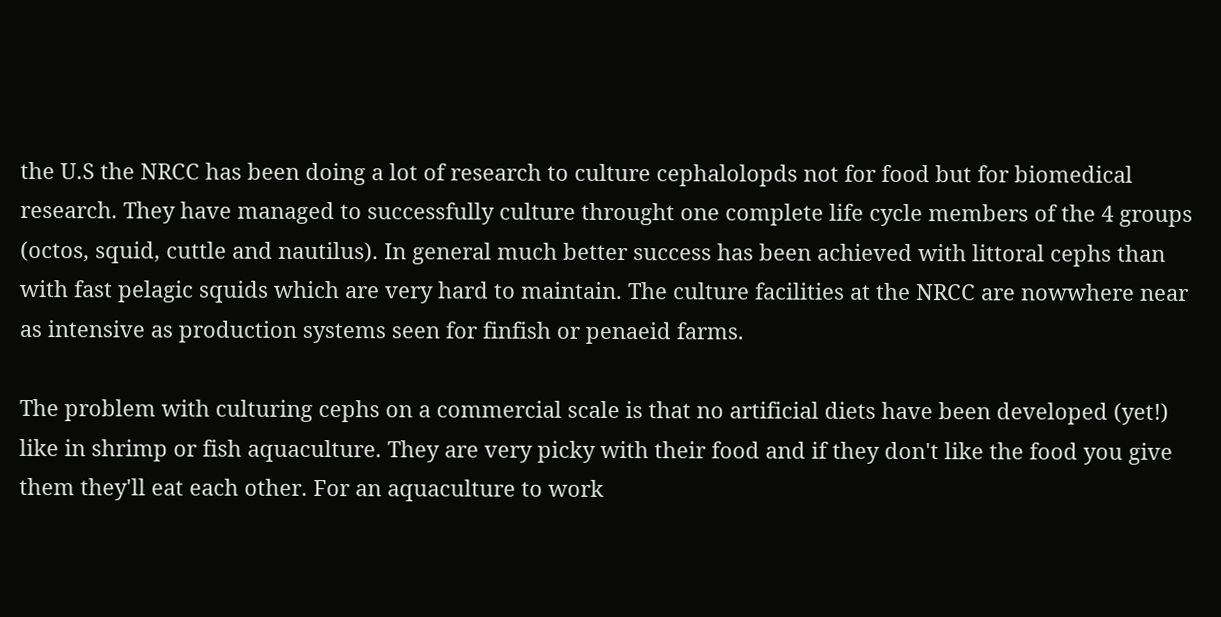the U.S the NRCC has been doing a lot of research to culture cephalolopds not for food but for biomedical research. They have managed to successfully culture throught one complete life cycle members of the 4 groups (octos, squid, cuttle and nautilus). In general much better success has been achieved with littoral cephs than with fast pelagic squids which are very hard to maintain. The culture facilities at the NRCC are nowwhere near as intensive as production systems seen for finfish or penaeid farms.

The problem with culturing cephs on a commercial scale is that no artificial diets have been developed (yet!) like in shrimp or fish aquaculture. They are very picky with their food and if they don't like the food you give them they'll eat each other. For an aquaculture to work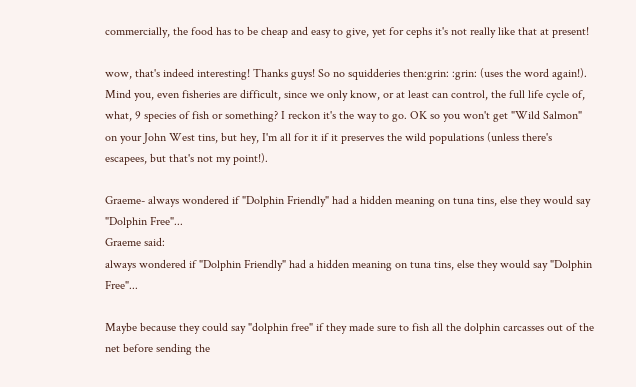commercially, the food has to be cheap and easy to give, yet for cephs it's not really like that at present!

wow, that's indeed interesting! Thanks guys! So no squidderies then:grin: :grin: (uses the word again!). Mind you, even fisheries are difficult, since we only know, or at least can control, the full life cycle of, what, 9 species of fish or something? I reckon it's the way to go. OK so you won't get "Wild Salmon" on your John West tins, but hey, I'm all for it if it preserves the wild populations (unless there's escapees, but that's not my point!).

Graeme- always wondered if "Dolphin Friendly" had a hidden meaning on tuna tins, else they would say "Dolphin Free"...
Graeme said:
always wondered if "Dolphin Friendly" had a hidden meaning on tuna tins, else they would say "Dolphin Free"...

Maybe because they could say "dolphin free" if they made sure to fish all the dolphin carcasses out of the net before sending the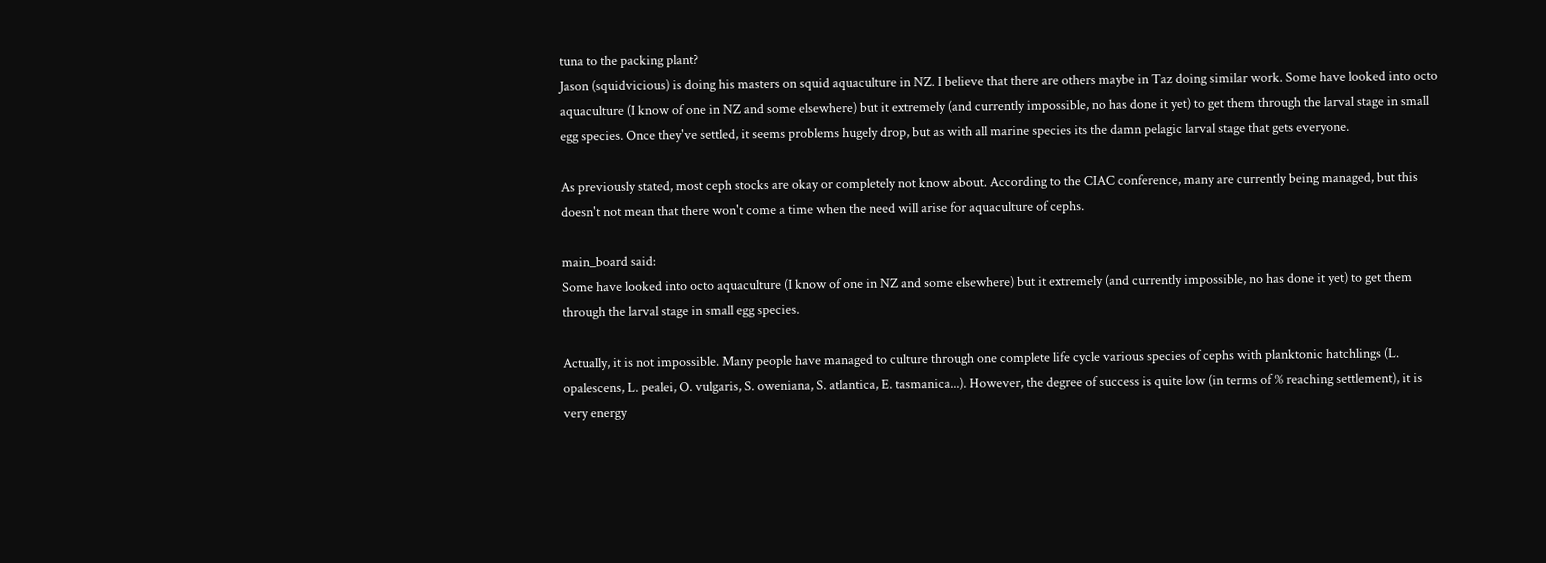tuna to the packing plant?
Jason (squidvicious) is doing his masters on squid aquaculture in NZ. I believe that there are others maybe in Taz doing similar work. Some have looked into octo aquaculture (I know of one in NZ and some elsewhere) but it extremely (and currently impossible, no has done it yet) to get them through the larval stage in small egg species. Once they've settled, it seems problems hugely drop, but as with all marine species its the damn pelagic larval stage that gets everyone.

As previously stated, most ceph stocks are okay or completely not know about. According to the CIAC conference, many are currently being managed, but this doesn't not mean that there won't come a time when the need will arise for aquaculture of cephs.

main_board said:
Some have looked into octo aquaculture (I know of one in NZ and some elsewhere) but it extremely (and currently impossible, no has done it yet) to get them through the larval stage in small egg species.

Actually, it is not impossible. Many people have managed to culture through one complete life cycle various species of cephs with planktonic hatchlings (L. opalescens, L. pealei, O. vulgaris, S. oweniana, S. atlantica, E. tasmanica...). However, the degree of success is quite low (in terms of % reaching settlement), it is very energy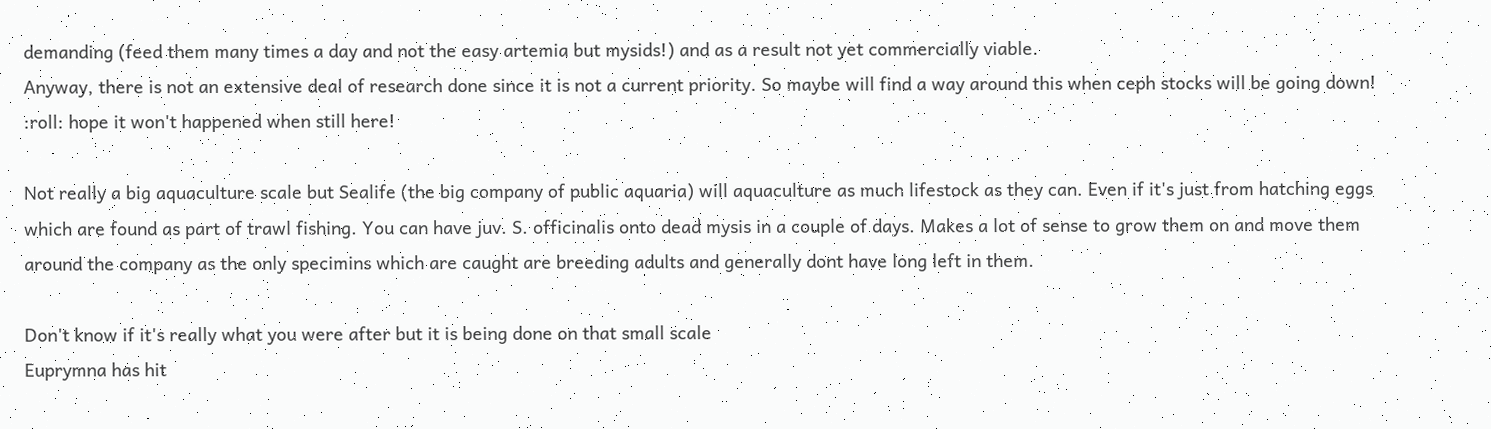demanding (feed them many times a day and not the easy artemia but mysids!) and as a result not yet commercially viable.
Anyway, there is not an extensive deal of research done since it is not a current priority. So maybe will find a way around this when ceph stocks will be going down! :roll: hope it won't happened when still here!

Not really a big aquaculture scale but Sealife (the big company of public aquaria) will aquaculture as much lifestock as they can. Even if it's just from hatching eggs which are found as part of trawl fishing. You can have juv. S. officinalis onto dead mysis in a couple of days. Makes a lot of sense to grow them on and move them around the company as the only specimins which are caught are breeding adults and generally dont have long left in them.

Don't know if it's really what you were after but it is being done on that small scale
Euprymna has hit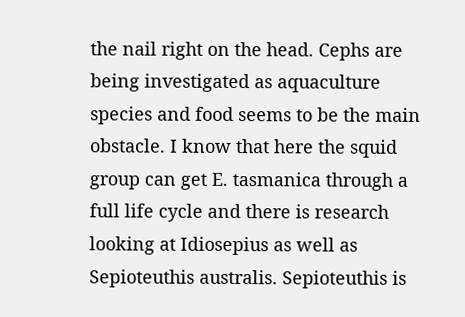the nail right on the head. Cephs are being investigated as aquaculture species and food seems to be the main obstacle. I know that here the squid group can get E. tasmanica through a full life cycle and there is research looking at Idiosepius as well as Sepioteuthis australis. Sepioteuthis is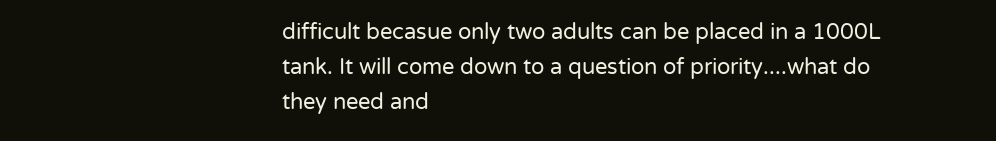difficult becasue only two adults can be placed in a 1000L tank. It will come down to a question of priority....what do they need and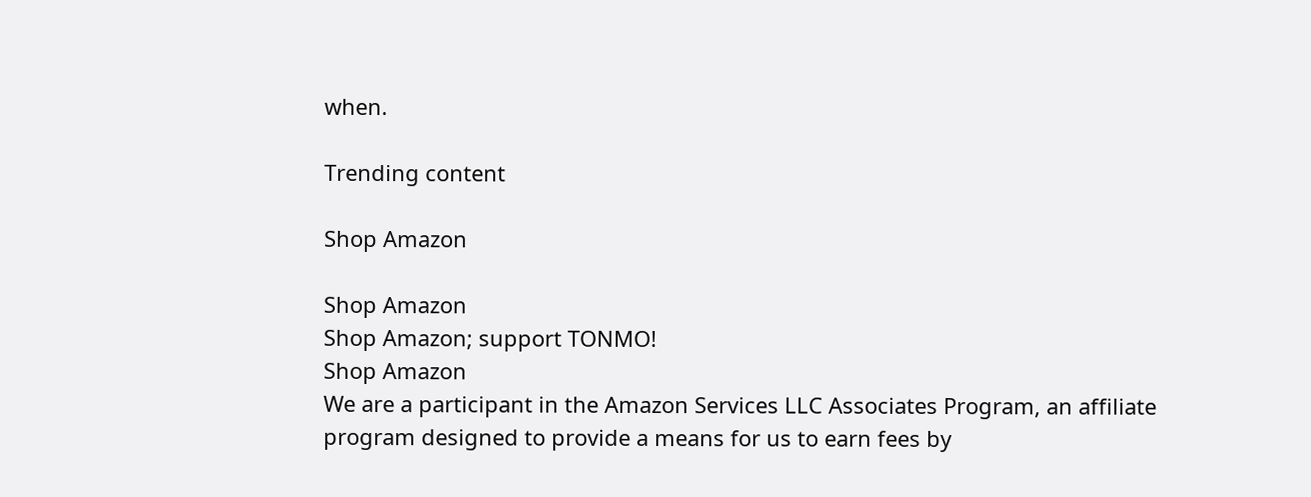when.

Trending content

Shop Amazon

Shop Amazon
Shop Amazon; support TONMO!
Shop Amazon
We are a participant in the Amazon Services LLC Associates Program, an affiliate program designed to provide a means for us to earn fees by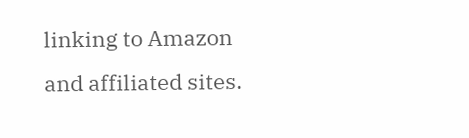linking to Amazon and affiliated sites.